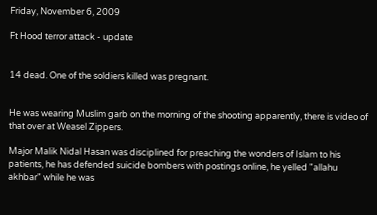Friday, November 6, 2009

Ft Hood terror attack - update


14 dead. One of the soldiers killed was pregnant.


He was wearing Muslim garb on the morning of the shooting apparently, there is video of that over at Weasel Zippers.

Major Malik Nidal Hasan was disciplined for preaching the wonders of Islam to his patients, he has defended suicide bombers with postings online, he yelled "allahu akhbar" while he was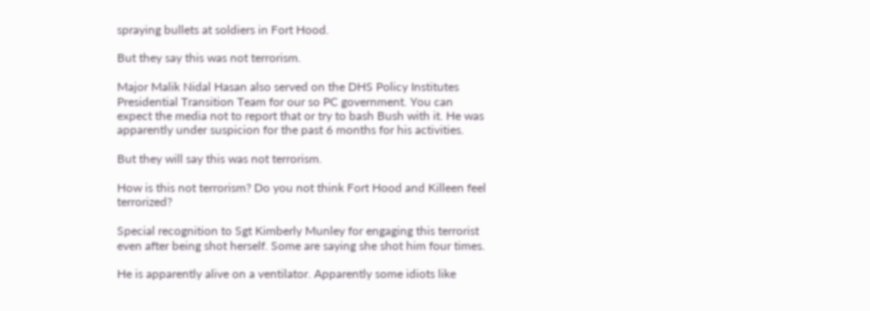spraying bullets at soldiers in Fort Hood.

But they say this was not terrorism.

Major Malik Nidal Hasan also served on the DHS Policy Institutes Presidential Transition Team for our so PC government. You can expect the media not to report that or try to bash Bush with it. He was apparently under suspicion for the past 6 months for his activities.

But they will say this was not terrorism.

How is this not terrorism? Do you not think Fort Hood and Killeen feel terrorized?

Special recognition to Sgt Kimberly Munley for engaging this terrorist even after being shot herself. Some are saying she shot him four times.

He is apparently alive on a ventilator. Apparently some idiots like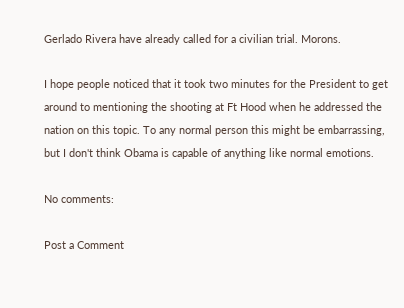Gerlado Rivera have already called for a civilian trial. Morons.

I hope people noticed that it took two minutes for the President to get around to mentioning the shooting at Ft Hood when he addressed the nation on this topic. To any normal person this might be embarrassing, but I don't think Obama is capable of anything like normal emotions.

No comments:

Post a Comment